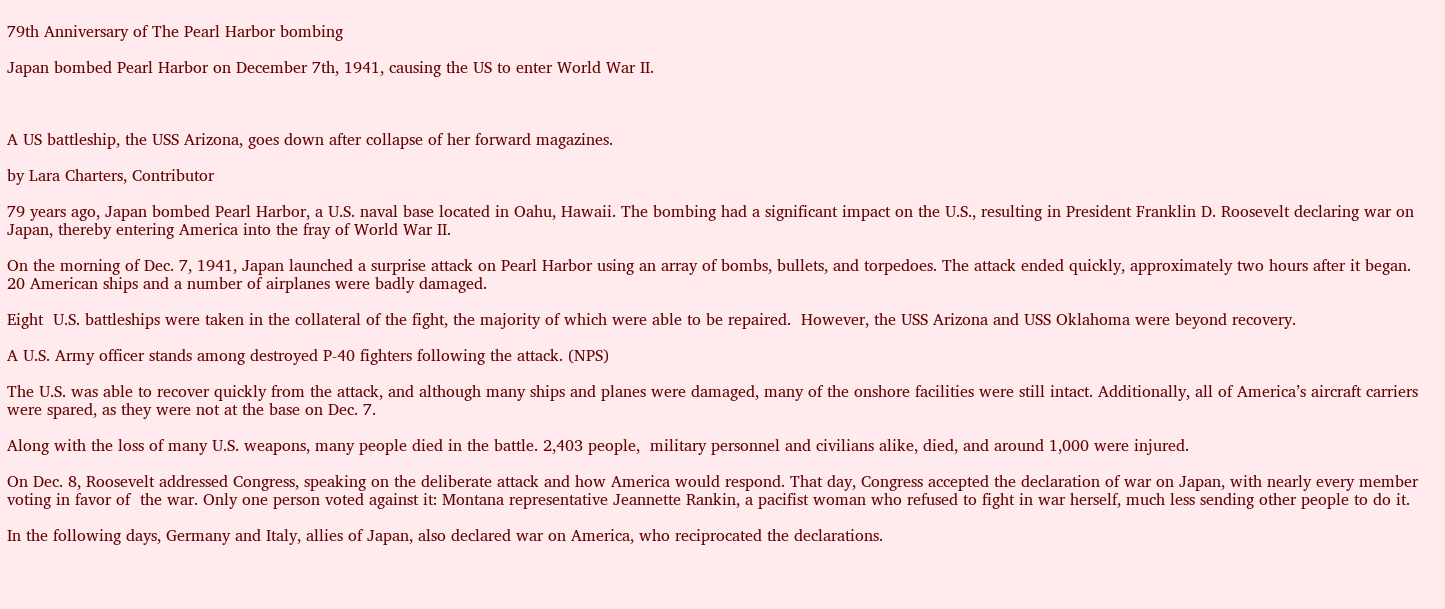79th Anniversary of The Pearl Harbor bombing

Japan bombed Pearl Harbor on December 7th, 1941, causing the US to enter World War II.



A US battleship, the USS Arizona, goes down after collapse of her forward magazines.

by Lara Charters, Contributor

79 years ago, Japan bombed Pearl Harbor, a U.S. naval base located in Oahu, Hawaii. The bombing had a significant impact on the U.S., resulting in President Franklin D. Roosevelt declaring war on Japan, thereby entering America into the fray of World War II.

On the morning of Dec. 7, 1941, Japan launched a surprise attack on Pearl Harbor using an array of bombs, bullets, and torpedoes. The attack ended quickly, approximately two hours after it began. 20 American ships and a number of airplanes were badly damaged.

Eight  U.S. battleships were taken in the collateral of the fight, the majority of which were able to be repaired.  However, the USS Arizona and USS Oklahoma were beyond recovery.

A U.S. Army officer stands among destroyed P-40 fighters following the attack. (NPS)

The U.S. was able to recover quickly from the attack, and although many ships and planes were damaged, many of the onshore facilities were still intact. Additionally, all of America’s aircraft carriers were spared, as they were not at the base on Dec. 7.

Along with the loss of many U.S. weapons, many people died in the battle. 2,403 people,  military personnel and civilians alike, died, and around 1,000 were injured.

On Dec. 8, Roosevelt addressed Congress, speaking on the deliberate attack and how America would respond. That day, Congress accepted the declaration of war on Japan, with nearly every member voting in favor of  the war. Only one person voted against it: Montana representative Jeannette Rankin, a pacifist woman who refused to fight in war herself, much less sending other people to do it.

In the following days, Germany and Italy, allies of Japan, also declared war on America, who reciprocated the declarations.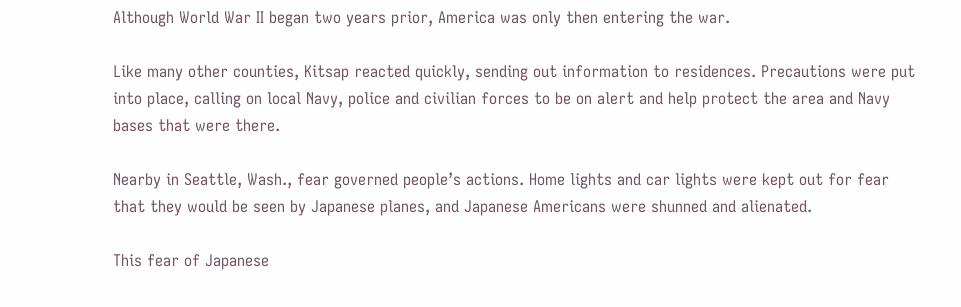Although World War II began two years prior, America was only then entering the war.

Like many other counties, Kitsap reacted quickly, sending out information to residences. Precautions were put into place, calling on local Navy, police and civilian forces to be on alert and help protect the area and Navy bases that were there.

Nearby in Seattle, Wash., fear governed people’s actions. Home lights and car lights were kept out for fear that they would be seen by Japanese planes, and Japanese Americans were shunned and alienated.

This fear of Japanese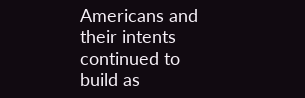Americans and their intents continued to build as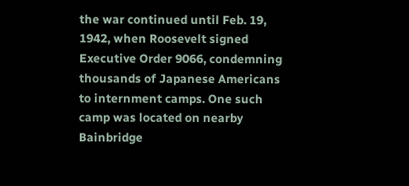the war continued until Feb. 19, 1942, when Roosevelt signed Executive Order 9066, condemning thousands of Japanese Americans to internment camps. One such camp was located on nearby Bainbridge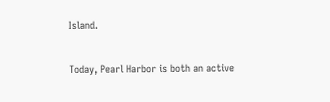Island.

Today, Pearl Harbor is both an active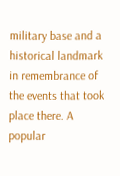military base and a historical landmark in remembrance of the events that took place there. A popular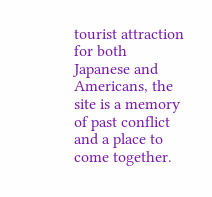tourist attraction for both Japanese and Americans, the site is a memory of past conflict and a place to come together.